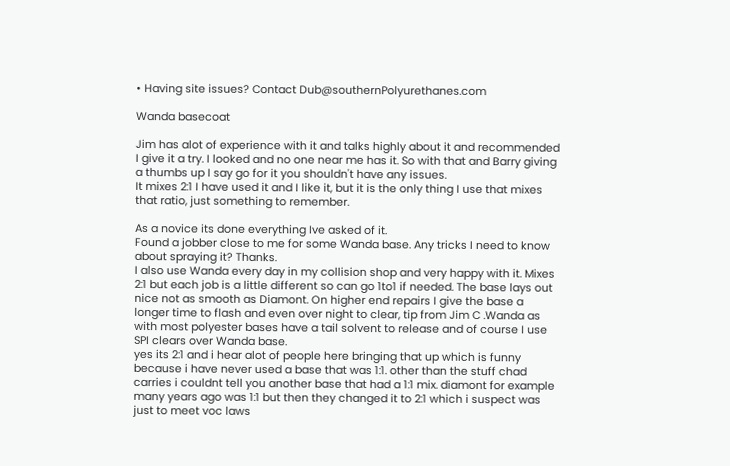• Having site issues? Contact Dub@southernPolyurethanes.com

Wanda basecoat

Jim has alot of experience with it and talks highly about it and recommended I give it a try. I looked and no one near me has it. So with that and Barry giving a thumbs up I say go for it you shouldn't have any issues.
It mixes 2:1 I have used it and I like it, but it is the only thing I use that mixes that ratio, just something to remember.

As a novice its done everything Ive asked of it.
Found a jobber close to me for some Wanda base. Any tricks I need to know about spraying it? Thanks.
I also use Wanda every day in my collision shop and very happy with it. Mixes 2:1 but each job is a little different so can go 1to1 if needed. The base lays out nice not as smooth as Diamont. On higher end repairs I give the base a longer time to flash and even over night to clear, tip from Jim C .Wanda as with most polyester bases have a tail solvent to release and of course I use SPI clears over Wanda base.
yes its 2:1 and i hear alot of people here bringing that up which is funny because i have never used a base that was 1:1. other than the stuff chad carries i couldnt tell you another base that had a 1:1 mix. diamont for example many years ago was 1:1 but then they changed it to 2:1 which i suspect was just to meet voc laws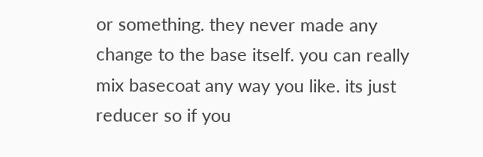or something. they never made any change to the base itself. you can really mix basecoat any way you like. its just reducer so if you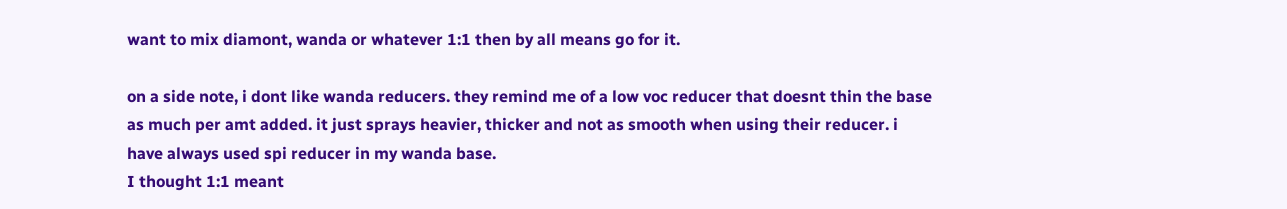want to mix diamont, wanda or whatever 1:1 then by all means go for it.

on a side note, i dont like wanda reducers. they remind me of a low voc reducer that doesnt thin the base as much per amt added. it just sprays heavier, thicker and not as smooth when using their reducer. i have always used spi reducer in my wanda base.
I thought 1:1 meant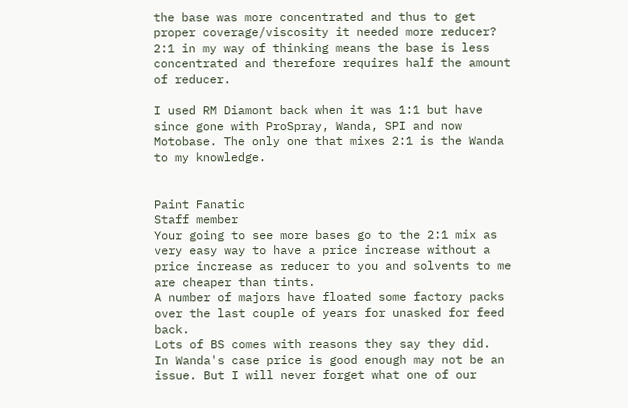the base was more concentrated and thus to get proper coverage/viscosity it needed more reducer?
2:1 in my way of thinking means the base is less concentrated and therefore requires half the amount of reducer.

I used RM Diamont back when it was 1:1 but have since gone with ProSpray, Wanda, SPI and now Motobase. The only one that mixes 2:1 is the Wanda to my knowledge.


Paint Fanatic
Staff member
Your going to see more bases go to the 2:1 mix as very easy way to have a price increase without a price increase as reducer to you and solvents to me are cheaper than tints.
A number of majors have floated some factory packs over the last couple of years for unasked for feed back.
Lots of BS comes with reasons they say they did.
In Wanda's case price is good enough may not be an issue. But I will never forget what one of our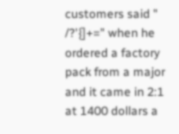customers said " /?'{]+=" when he ordered a factory pack from a major and it came in 2:1 at 1400 dollars a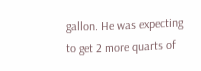gallon. He was expecting to get 2 more quarts of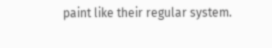paint like their regular system.